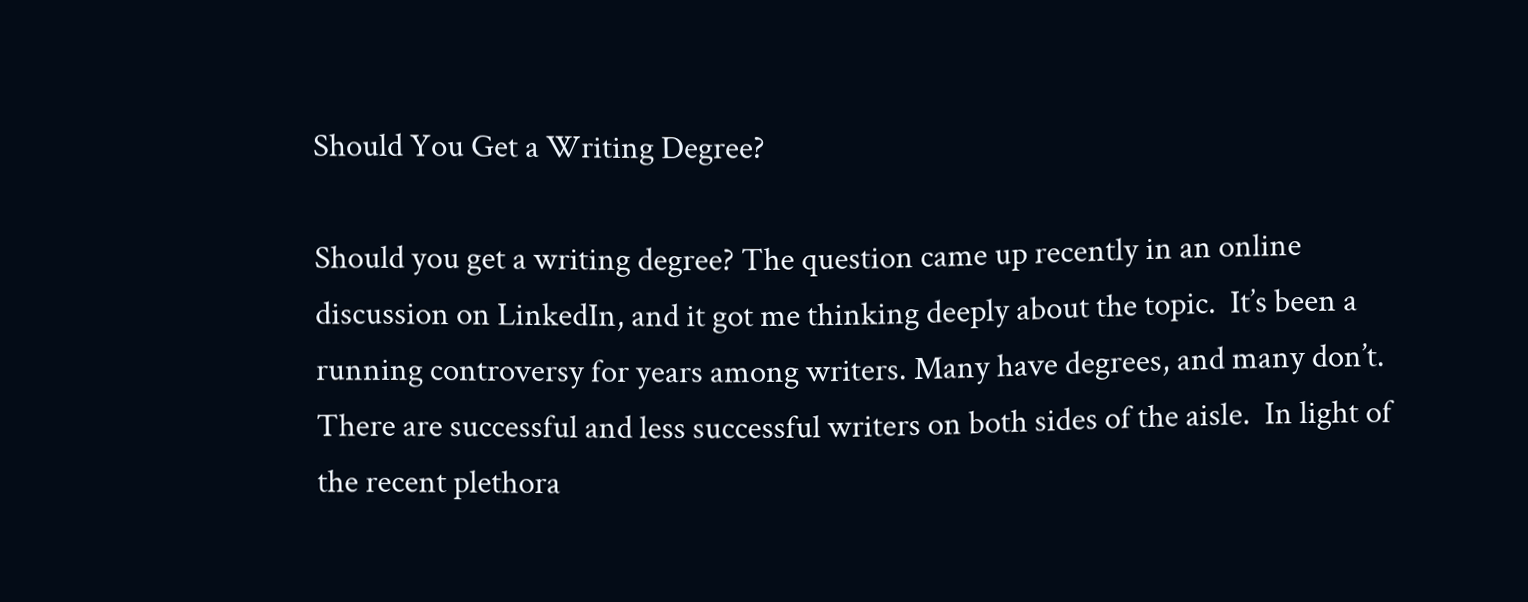Should You Get a Writing Degree?

Should you get a writing degree? The question came up recently in an online discussion on LinkedIn, and it got me thinking deeply about the topic.  It’s been a running controversy for years among writers. Many have degrees, and many don’t.  There are successful and less successful writers on both sides of the aisle.  In light of the recent plethora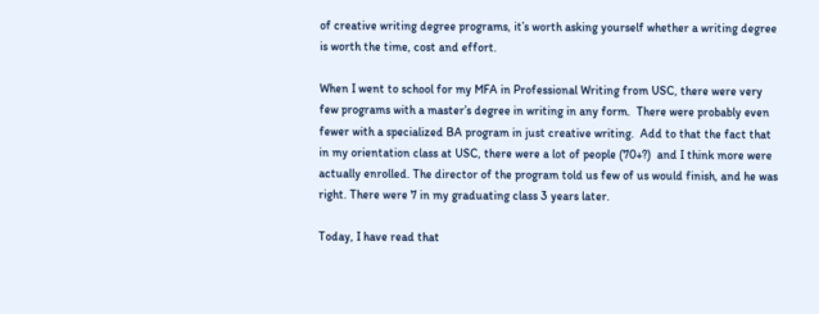of creative writing degree programs, it’s worth asking yourself whether a writing degree is worth the time, cost and effort.

When I went to school for my MFA in Professional Writing from USC, there were very few programs with a master’s degree in writing in any form.  There were probably even fewer with a specialized BA program in just creative writing.  Add to that the fact that in my orientation class at USC, there were a lot of people (70+?)  and I think more were actually enrolled. The director of the program told us few of us would finish, and he was right. There were 7 in my graduating class 3 years later.

Today, I have read that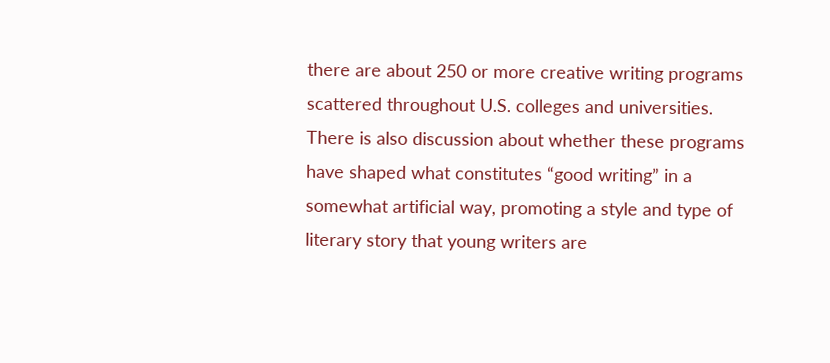there are about 250 or more creative writing programs scattered throughout U.S. colleges and universities. There is also discussion about whether these programs have shaped what constitutes “good writing” in a somewhat artificial way, promoting a style and type of literary story that young writers are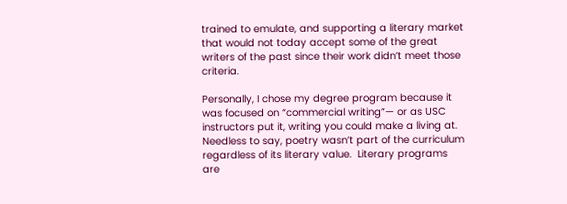trained to emulate, and supporting a literary market that would not today accept some of the great writers of the past since their work didn’t meet those criteria.

Personally, I chose my degree program because it was focused on “commercial writing”— or as USC instructors put it, writing you could make a living at. Needless to say, poetry wasn’t part of the curriculum regardless of its literary value.  Literary programs are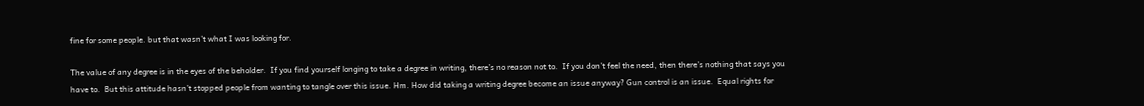fine for some people. but that wasn’t what I was looking for.

The value of any degree is in the eyes of the beholder.  If you find yourself longing to take a degree in writing, there’s no reason not to.  If you don’t feel the need, then there’s nothing that says you have to.  But this attitude hasn’t stopped people from wanting to tangle over this issue. Hm. How did taking a writing degree become an issue anyway? Gun control is an issue.  Equal rights for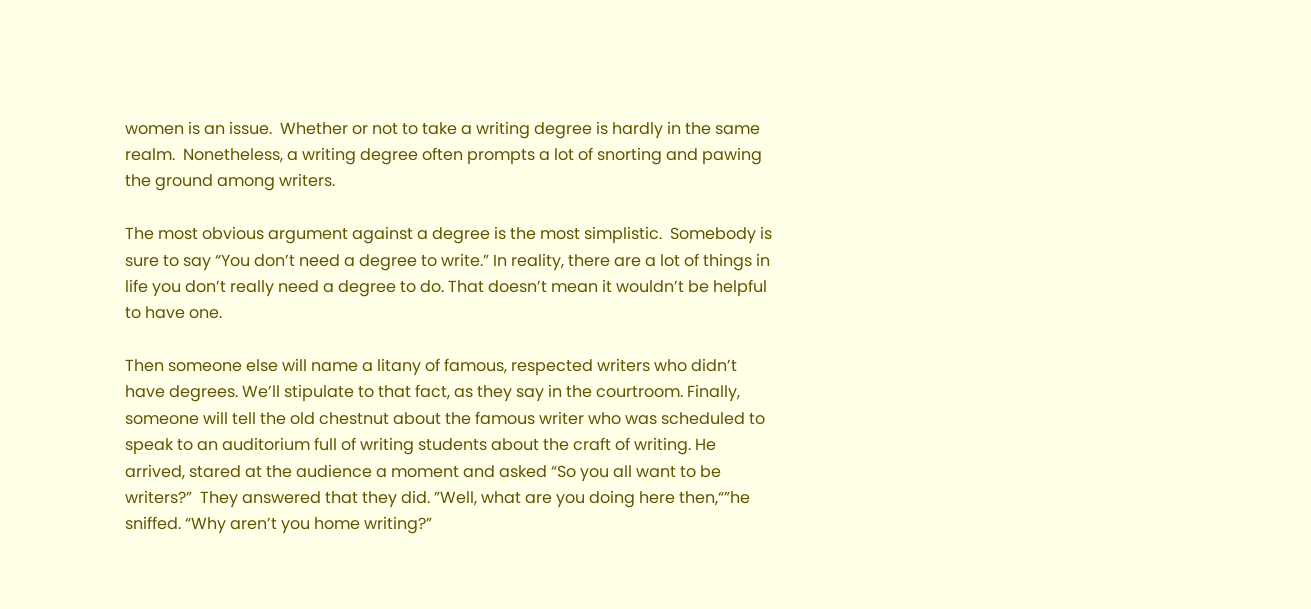women is an issue.  Whether or not to take a writing degree is hardly in the same realm.  Nonetheless, a writing degree often prompts a lot of snorting and pawing the ground among writers.

The most obvious argument against a degree is the most simplistic.  Somebody is sure to say “You don’t need a degree to write.” In reality, there are a lot of things in life you don’t really need a degree to do. That doesn’t mean it wouldn’t be helpful to have one.

Then someone else will name a litany of famous, respected writers who didn’t have degrees. We’ll stipulate to that fact, as they say in the courtroom. Finally, someone will tell the old chestnut about the famous writer who was scheduled to speak to an auditorium full of writing students about the craft of writing. He arrived, stared at the audience a moment and asked “So you all want to be writers?”  They answered that they did. ”Well, what are you doing here then,“”he sniffed. “Why aren’t you home writing?”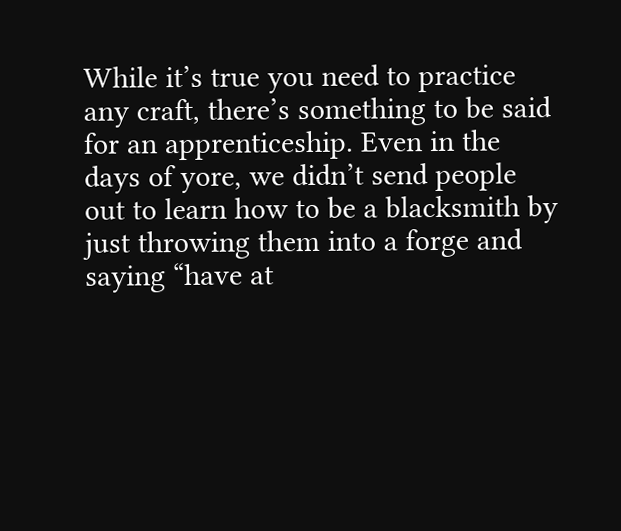While it’s true you need to practice any craft, there’s something to be said for an apprenticeship. Even in the days of yore, we didn’t send people out to learn how to be a blacksmith by just throwing them into a forge and saying “have at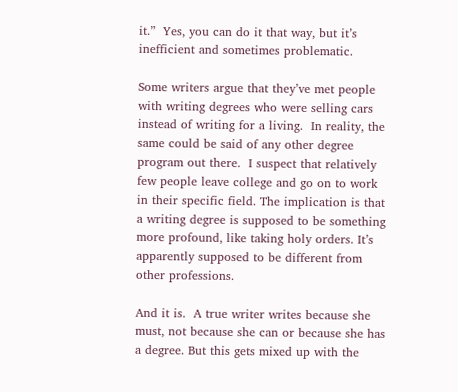it.”  Yes, you can do it that way, but it’s inefficient and sometimes problematic.

Some writers argue that they’ve met people with writing degrees who were selling cars instead of writing for a living.  In reality, the same could be said of any other degree program out there.  I suspect that relatively few people leave college and go on to work in their specific field. The implication is that a writing degree is supposed to be something more profound, like taking holy orders. It’s apparently supposed to be different from other professions.

And it is.  A true writer writes because she must, not because she can or because she has a degree. But this gets mixed up with the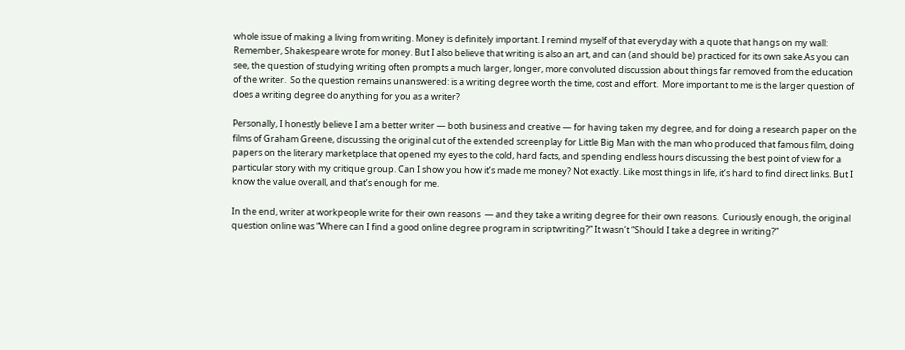whole issue of making a living from writing. Money is definitely important. I remind myself of that everyday with a quote that hangs on my wall: Remember, Shakespeare wrote for money. But I also believe that writing is also an art, and can (and should be) practiced for its own sake.As you can see, the question of studying writing often prompts a much larger, longer, more convoluted discussion about things far removed from the education of the writer.  So the question remains unanswered: is a writing degree worth the time, cost and effort.  More important to me is the larger question of does a writing degree do anything for you as a writer?

Personally, I honestly believe I am a better writer — both business and creative — for having taken my degree, and for doing a research paper on the films of Graham Greene, discussing the original cut of the extended screenplay for Little Big Man with the man who produced that famous film, doing papers on the literary marketplace that opened my eyes to the cold, hard facts, and spending endless hours discussing the best point of view for a particular story with my critique group. Can I show you how it’s made me money? Not exactly. Like most things in life, it’s hard to find direct links. But I know the value overall, and that’s enough for me.

In the end, writer at workpeople write for their own reasons  — and they take a writing degree for their own reasons.  Curiously enough, the original question online was “Where can I find a good online degree program in scriptwriting?” It wasn’t “Should I take a degree in writing?”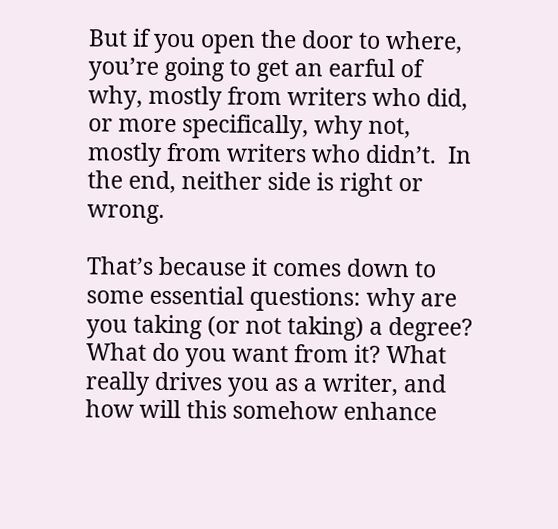But if you open the door to where, you’re going to get an earful of why, mostly from writers who did, or more specifically, why not, mostly from writers who didn’t.  In the end, neither side is right or wrong.

That’s because it comes down to some essential questions: why are you taking (or not taking) a degree? What do you want from it? What really drives you as a writer, and how will this somehow enhance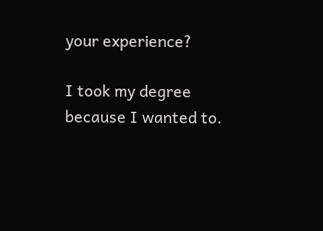your experience?

I took my degree because I wanted to.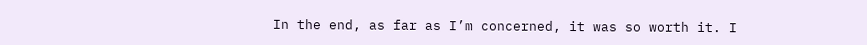In the end, as far as I’m concerned, it was so worth it. I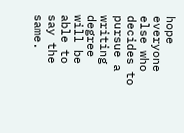hope everyone else who decides to pursue a writing degree will be able to say the same.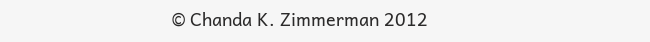© Chanda K. Zimmerman 2012